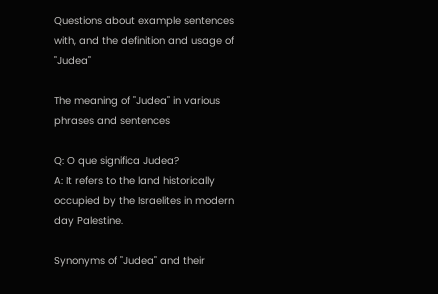Questions about example sentences with, and the definition and usage of "Judea"

The meaning of "Judea" in various phrases and sentences

Q: O que significa Judea?
A: It refers to the land historically occupied by the Israelites in modern day Palestine.

Synonyms of "Judea" and their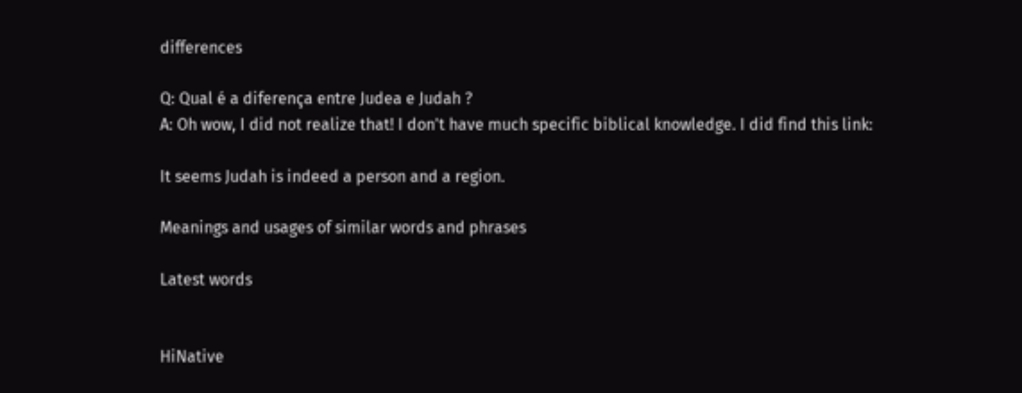differences

Q: Qual é a diferença entre Judea e Judah ?
A: Oh wow, I did not realize that! I don't have much specific biblical knowledge. I did find this link:

It seems Judah is indeed a person and a region.

Meanings and usages of similar words and phrases

Latest words


HiNative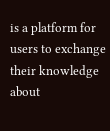is a platform for users to exchange their knowledge about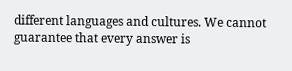different languages and cultures. We cannot guarantee that every answer is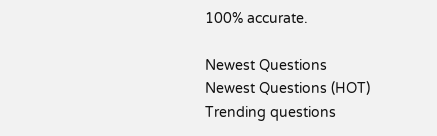100% accurate.

Newest Questions
Newest Questions (HOT)
Trending questions